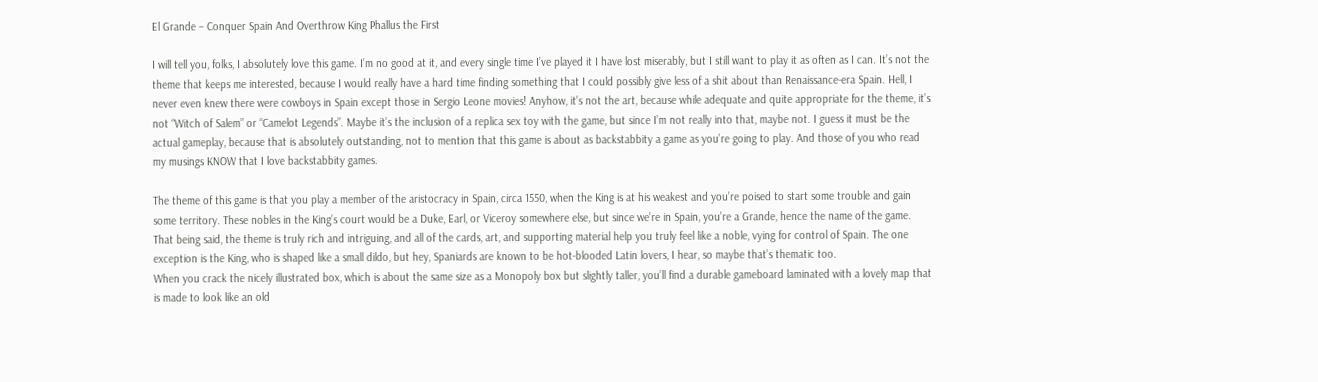El Grande – Conquer Spain And Overthrow King Phallus the First

I will tell you, folks, I absolutely love this game. I’m no good at it, and every single time I’ve played it I have lost miserably, but I still want to play it as often as I can. It’s not the theme that keeps me interested, because I would really have a hard time finding something that I could possibly give less of a shit about than Renaissance-era Spain. Hell, I never even knew there were cowboys in Spain except those in Sergio Leone movies! Anyhow, it’s not the art, because while adequate and quite appropriate for the theme, it’s not “Witch of Salem” or “Camelot Legends”. Maybe it’s the inclusion of a replica sex toy with the game, but since I’m not really into that, maybe not. I guess it must be the actual gameplay, because that is absolutely outstanding, not to mention that this game is about as backstabbity a game as you’re going to play. And those of you who read my musings KNOW that I love backstabbity games.

The theme of this game is that you play a member of the aristocracy in Spain, circa 1550, when the King is at his weakest and you’re poised to start some trouble and gain some territory. These nobles in the King’s court would be a Duke, Earl, or Viceroy somewhere else, but since we’re in Spain, you’re a Grande, hence the name of the game. That being said, the theme is truly rich and intriguing, and all of the cards, art, and supporting material help you truly feel like a noble, vying for control of Spain. The one exception is the King, who is shaped like a small dildo, but hey, Spaniards are known to be hot-blooded Latin lovers, I hear, so maybe that’s thematic too.
When you crack the nicely illustrated box, which is about the same size as a Monopoly box but slightly taller, you’ll find a durable gameboard laminated with a lovely map that is made to look like an old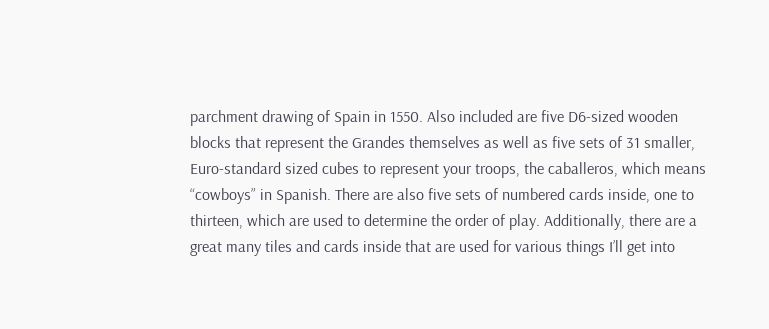parchment drawing of Spain in 1550. Also included are five D6-sized wooden blocks that represent the Grandes themselves as well as five sets of 31 smaller, Euro-standard sized cubes to represent your troops, the caballeros, which means “cowboys” in Spanish. There are also five sets of numbered cards inside, one to thirteen, which are used to determine the order of play. Additionally, there are a great many tiles and cards inside that are used for various things I’ll get into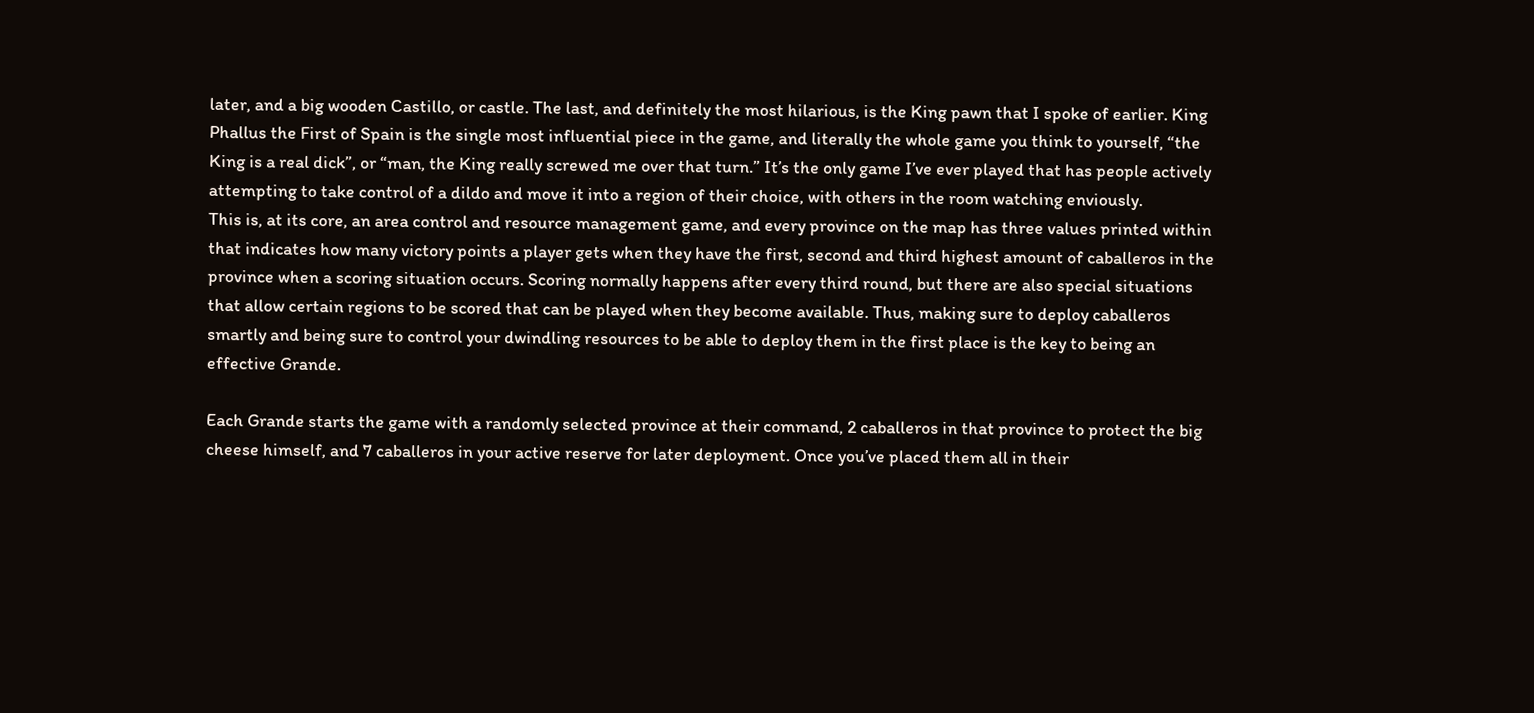later, and a big wooden Castillo, or castle. The last, and definitely the most hilarious, is the King pawn that I spoke of earlier. King Phallus the First of Spain is the single most influential piece in the game, and literally the whole game you think to yourself, “the King is a real dick”, or “man, the King really screwed me over that turn.” It’s the only game I’ve ever played that has people actively attempting to take control of a dildo and move it into a region of their choice, with others in the room watching enviously.
This is, at its core, an area control and resource management game, and every province on the map has three values printed within that indicates how many victory points a player gets when they have the first, second and third highest amount of caballeros in the province when a scoring situation occurs. Scoring normally happens after every third round, but there are also special situations that allow certain regions to be scored that can be played when they become available. Thus, making sure to deploy caballeros smartly and being sure to control your dwindling resources to be able to deploy them in the first place is the key to being an effective Grande.

Each Grande starts the game with a randomly selected province at their command, 2 caballeros in that province to protect the big cheese himself, and 7 caballeros in your active reserve for later deployment. Once you’ve placed them all in their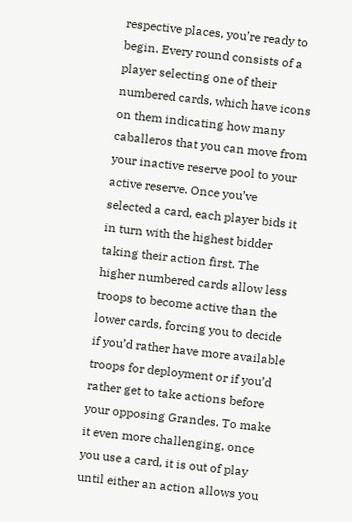respective places, you’re ready to begin. Every round consists of a player selecting one of their numbered cards, which have icons on them indicating how many caballeros that you can move from your inactive reserve pool to your active reserve. Once you’ve selected a card, each player bids it in turn with the highest bidder taking their action first. The higher numbered cards allow less troops to become active than the lower cards, forcing you to decide if you’d rather have more available troops for deployment or if you’d rather get to take actions before your opposing Grandes. To make it even more challenging, once you use a card, it is out of play until either an action allows you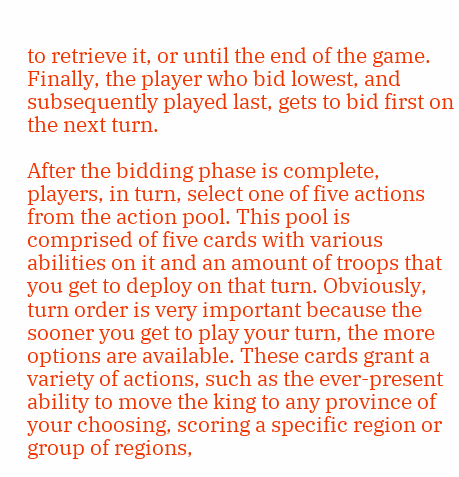to retrieve it, or until the end of the game. Finally, the player who bid lowest, and subsequently played last, gets to bid first on the next turn.

After the bidding phase is complete, players, in turn, select one of five actions from the action pool. This pool is comprised of five cards with various abilities on it and an amount of troops that you get to deploy on that turn. Obviously, turn order is very important because the sooner you get to play your turn, the more options are available. These cards grant a variety of actions, such as the ever-present ability to move the king to any province of your choosing, scoring a specific region or group of regions,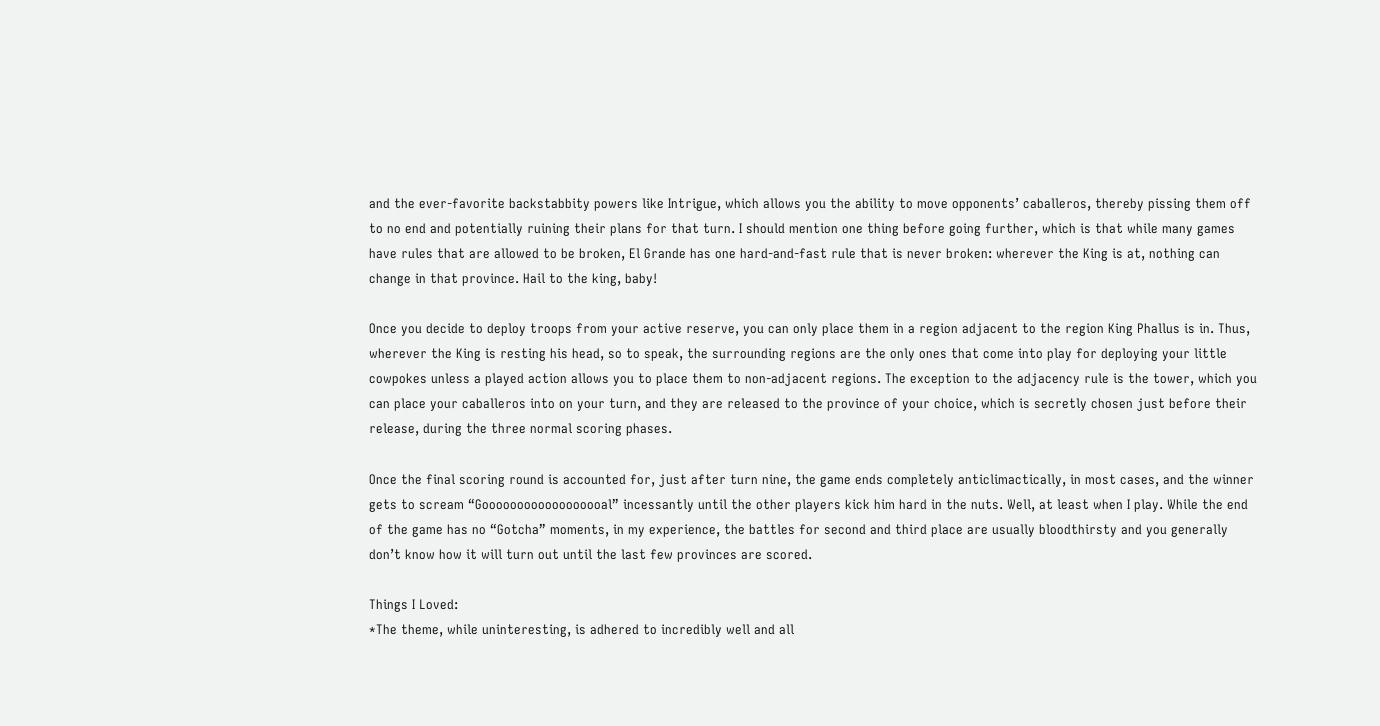and the ever-favorite backstabbity powers like Intrigue, which allows you the ability to move opponents’ caballeros, thereby pissing them off to no end and potentially ruining their plans for that turn. I should mention one thing before going further, which is that while many games have rules that are allowed to be broken, El Grande has one hard-and-fast rule that is never broken: wherever the King is at, nothing can change in that province. Hail to the king, baby!

Once you decide to deploy troops from your active reserve, you can only place them in a region adjacent to the region King Phallus is in. Thus, wherever the King is resting his head, so to speak, the surrounding regions are the only ones that come into play for deploying your little cowpokes unless a played action allows you to place them to non-adjacent regions. The exception to the adjacency rule is the tower, which you can place your caballeros into on your turn, and they are released to the province of your choice, which is secretly chosen just before their release, during the three normal scoring phases.

Once the final scoring round is accounted for, just after turn nine, the game ends completely anticlimactically, in most cases, and the winner gets to scream “Goooooooooooooooooal” incessantly until the other players kick him hard in the nuts. Well, at least when I play. While the end of the game has no “Gotcha” moments, in my experience, the battles for second and third place are usually bloodthirsty and you generally don’t know how it will turn out until the last few provinces are scored.

Things I Loved:
*The theme, while uninteresting, is adhered to incredibly well and all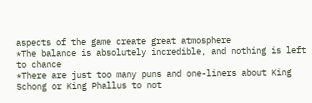aspects of the game create great atmosphere
*The balance is absolutely incredible, and nothing is left to chance
*There are just too many puns and one-liners about King Schong or King Phallus to not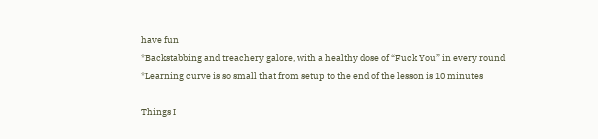have fun
*Backstabbing and treachery galore, with a healthy dose of “Fuck You” in every round
*Learning curve is so small that from setup to the end of the lesson is 10 minutes

Things I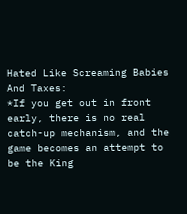Hated Like Screaming Babies And Taxes:
*If you get out in front early, there is no real catch-up mechanism, and the game becomes an attempt to be the King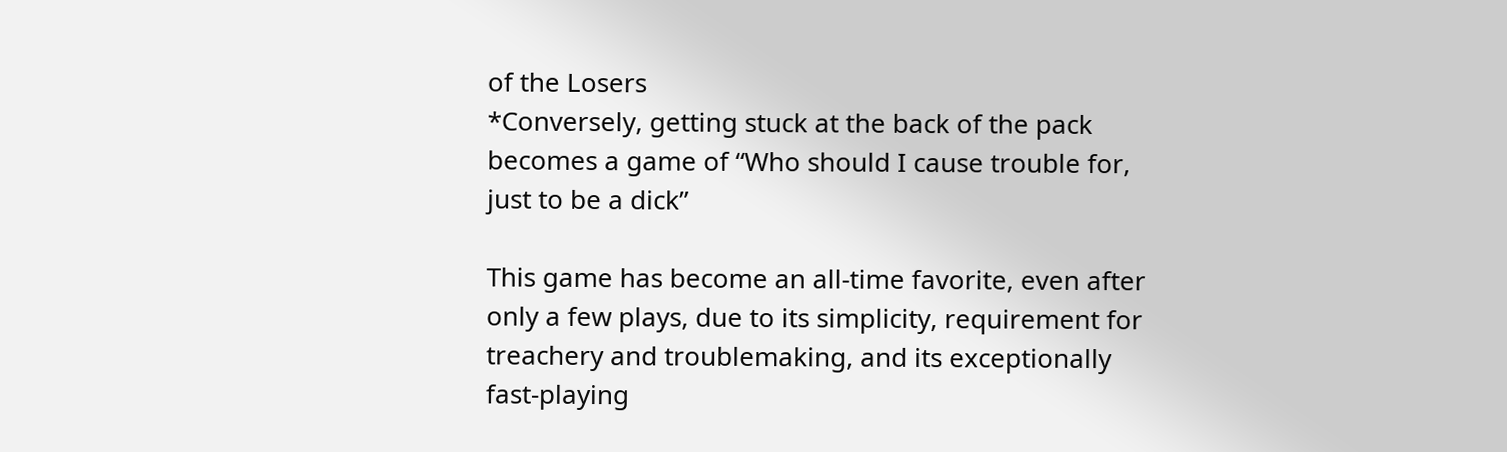of the Losers
*Conversely, getting stuck at the back of the pack becomes a game of “Who should I cause trouble for, just to be a dick”

This game has become an all-time favorite, even after only a few plays, due to its simplicity, requirement for treachery and troublemaking, and its exceptionally fast-playing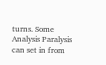turns. Some Analysis Paralysis can set in from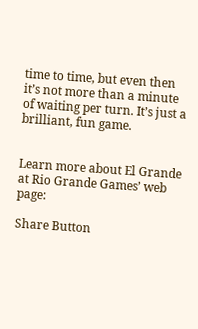time to time, but even then it’s not more than a minute of waiting per turn. It’s just a brilliant, fun game.


Learn more about El Grande at Rio Grande Games’ web page:

Share Button